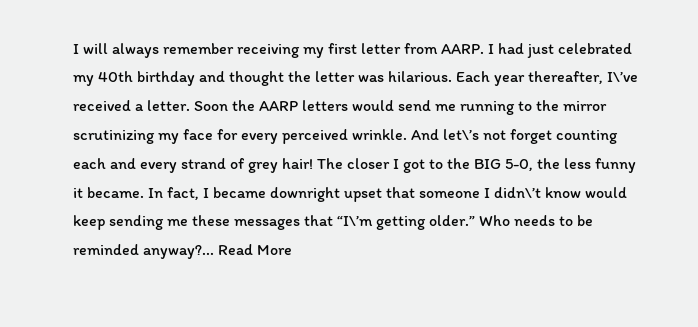I will always remember receiving my first letter from AARP. I had just celebrated my 40th birthday and thought the letter was hilarious. Each year thereafter, I\’ve received a letter. Soon the AARP letters would send me running to the mirror scrutinizing my face for every perceived wrinkle. And let\’s not forget counting each and every strand of grey hair! The closer I got to the BIG 5-0, the less funny it became. In fact, I became downright upset that someone I didn\’t know would keep sending me these messages that “I\’m getting older.” Who needs to be reminded anyway?... Read More